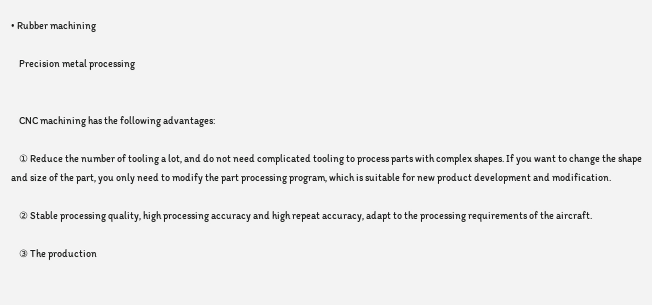• Rubber machining

    Precision metal processing


    CNC machining has the following advantages:

    ① Reduce the number of tooling a lot, and do not need complicated tooling to process parts with complex shapes. If you want to change the shape and size of the part, you only need to modify the part processing program, which is suitable for new product development and modification.

    ② Stable processing quality, high processing accuracy and high repeat accuracy, adapt to the processing requirements of the aircraft.

    ③ The production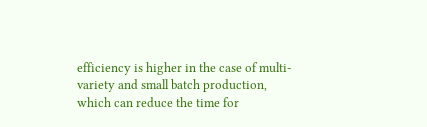efficiency is higher in the case of multi-variety and small batch production, which can reduce the time for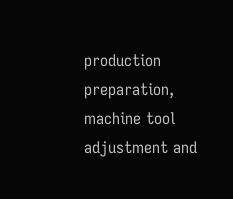production preparation, machine tool adjustment and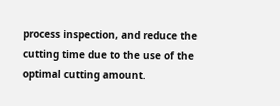process inspection, and reduce the cutting time due to the use of the optimal cutting amount.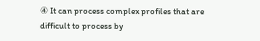④ It can process complex profiles that are difficult to process by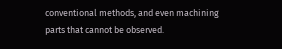conventional methods, and even machining parts that cannot be observed.